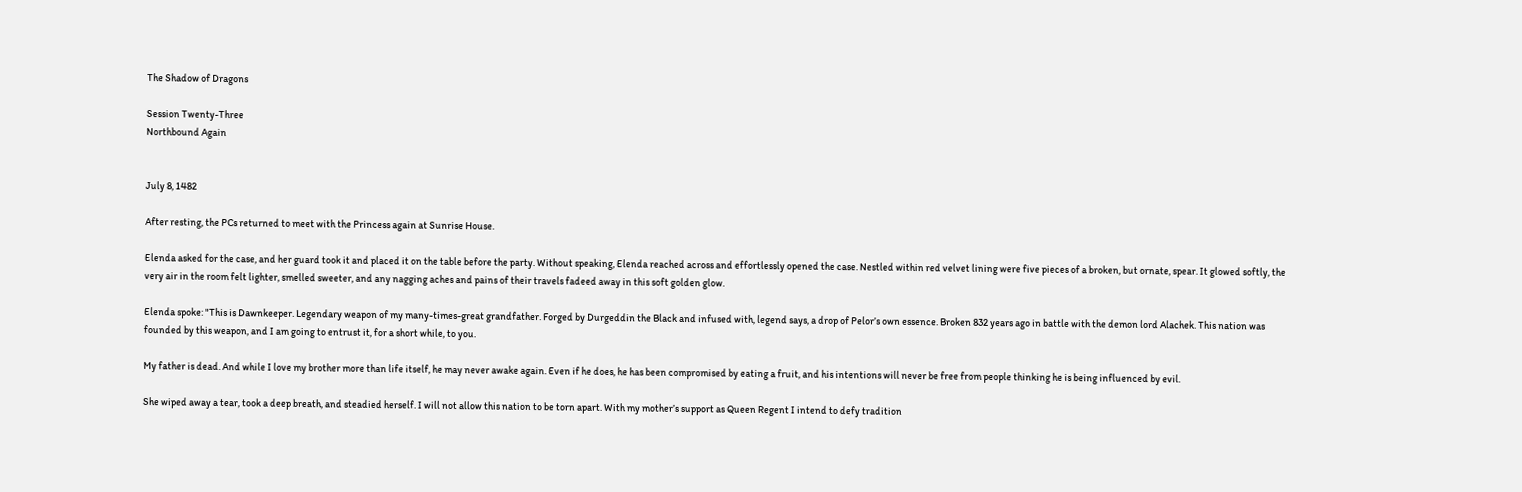The Shadow of Dragons

Session Twenty-Three
Northbound Again


July 8, 1482

After resting, the PCs returned to meet with the Princess again at Sunrise House.

Elenda asked for the case, and her guard took it and placed it on the table before the party. Without speaking, Elenda reached across and effortlessly opened the case. Nestled within red velvet lining were five pieces of a broken, but ornate, spear. It glowed softly, the very air in the room felt lighter, smelled sweeter, and any nagging aches and pains of their travels fadeed away in this soft golden glow.

Elenda spoke: "This is Dawnkeeper. Legendary weapon of my many-times-great grandfather. Forged by Durgeddin the Black and infused with, legend says, a drop of Pelor’s own essence. Broken 832 years ago in battle with the demon lord Alachek. This nation was founded by this weapon, and I am going to entrust it, for a short while, to you.

My father is dead. And while I love my brother more than life itself, he may never awake again. Even if he does, he has been compromised by eating a fruit, and his intentions will never be free from people thinking he is being influenced by evil.

She wiped away a tear, took a deep breath, and steadied herself. I will not allow this nation to be torn apart. With my mother’s support as Queen Regent I intend to defy tradition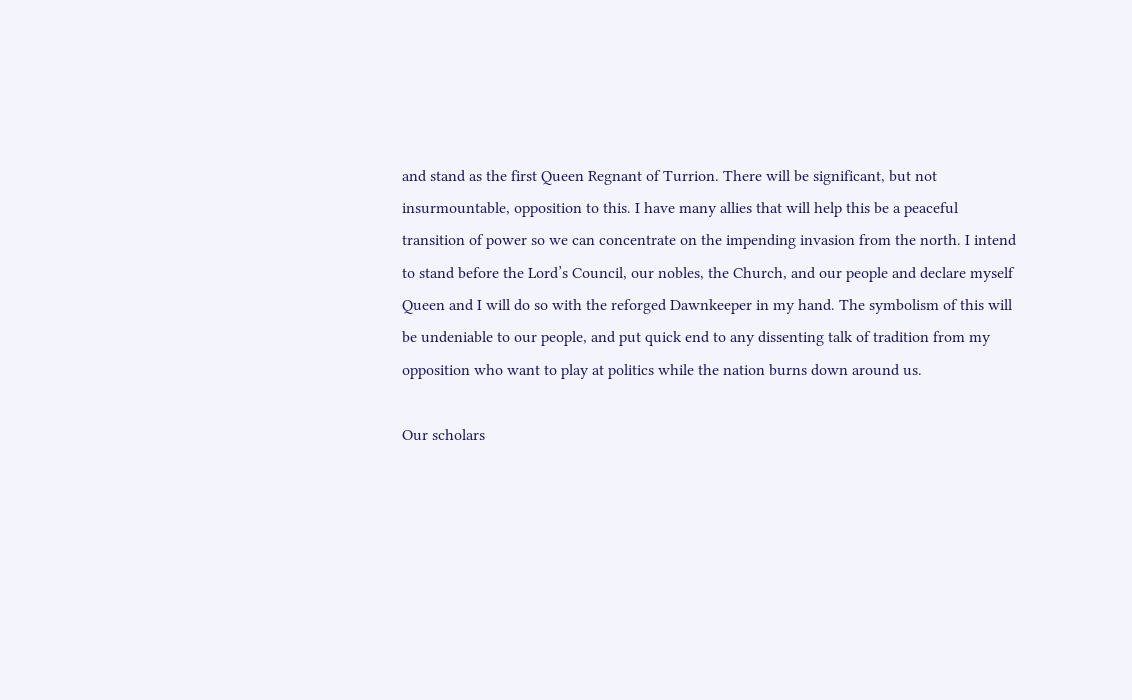and stand as the first Queen Regnant of Turrion. There will be significant, but not insurmountable, opposition to this. I have many allies that will help this be a peaceful transition of power so we can concentrate on the impending invasion from the north. I intend to stand before the Lord’s Council, our nobles, the Church, and our people and declare myself Queen and I will do so with the reforged Dawnkeeper in my hand. The symbolism of this will be undeniable to our people, and put quick end to any dissenting talk of tradition from my opposition who want to play at politics while the nation burns down around us.

Our scholars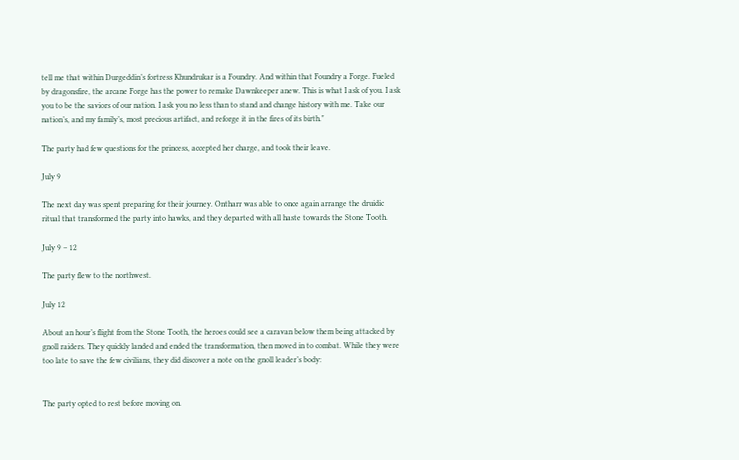tell me that within Durgeddin’s fortress Khundrukar is a Foundry. And within that Foundry a Forge. Fueled by dragonsfire, the arcane Forge has the power to remake Dawnkeeper anew. This is what I ask of you. I ask you to be the saviors of our nation. I ask you no less than to stand and change history with me. Take our nation’s, and my family’s, most precious artifact, and reforge it in the fires of its birth."

The party had few questions for the princess, accepted her charge, and took their leave.

July 9

The next day was spent preparing for their journey. Ontharr was able to once again arrange the druidic ritual that transformed the party into hawks, and they departed with all haste towards the Stone Tooth.

July 9 – 12

The party flew to the northwest.

July 12

About an hour’s flight from the Stone Tooth, the heroes could see a caravan below them being attacked by gnoll raiders. They quickly landed and ended the transformation, then moved in to combat. While they were too late to save the few civilians, they did discover a note on the gnoll leader’s body:


The party opted to rest before moving on.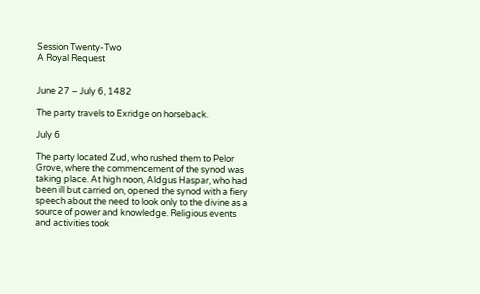Session Twenty-Two
A Royal Request


June 27 – July 6, 1482

The party travels to Exridge on horseback.

July 6

The party located Zud, who rushed them to Pelor Grove, where the commencement of the synod was taking place. At high noon, Aldgus Haspar, who had been ill but carried on, opened the synod with a fiery speech about the need to look only to the divine as a source of power and knowledge. Religious events and activities took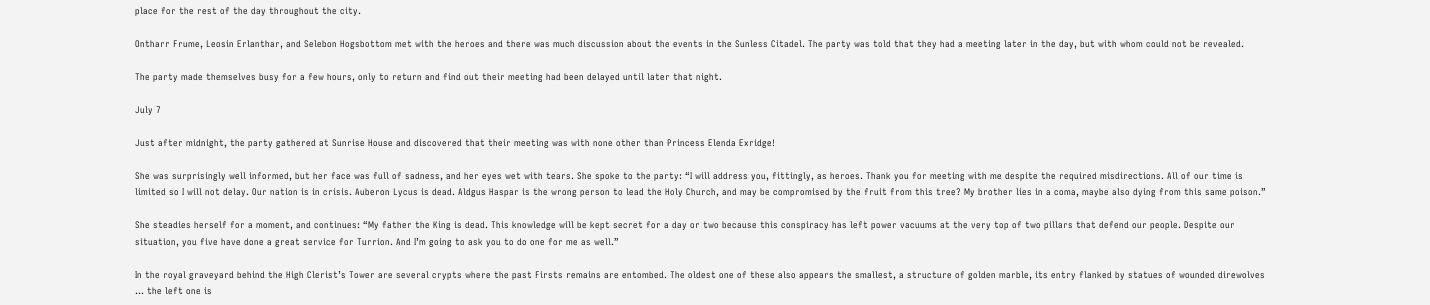place for the rest of the day throughout the city.

Ontharr Frume, Leosin Erlanthar, and Selebon Hogsbottom met with the heroes and there was much discussion about the events in the Sunless Citadel. The party was told that they had a meeting later in the day, but with whom could not be revealed.

The party made themselves busy for a few hours, only to return and find out their meeting had been delayed until later that night.

July 7

Just after midnight, the party gathered at Sunrise House and discovered that their meeting was with none other than Princess Elenda Exridge!

She was surprisingly well informed, but her face was full of sadness, and her eyes wet with tears. She spoke to the party: “I will address you, fittingly, as heroes. Thank you for meeting with me despite the required misdirections. All of our time is limited so I will not delay. Our nation is in crisis. Auberon Lycus is dead. Aldgus Haspar is the wrong person to lead the Holy Church, and may be compromised by the fruit from this tree? My brother lies in a coma, maybe also dying from this same poison.”

She steadies herself for a moment, and continues: “My father the King is dead. This knowledge will be kept secret for a day or two because this conspiracy has left power vacuums at the very top of two pillars that defend our people. Despite our situation, you five have done a great service for Turrion. And I’m going to ask you to do one for me as well.”

In the royal graveyard behind the High Clerist’s Tower are several crypts where the past Firsts remains are entombed. The oldest one of these also appears the smallest, a structure of golden marble, its entry flanked by statues of wounded direwolves … the left one is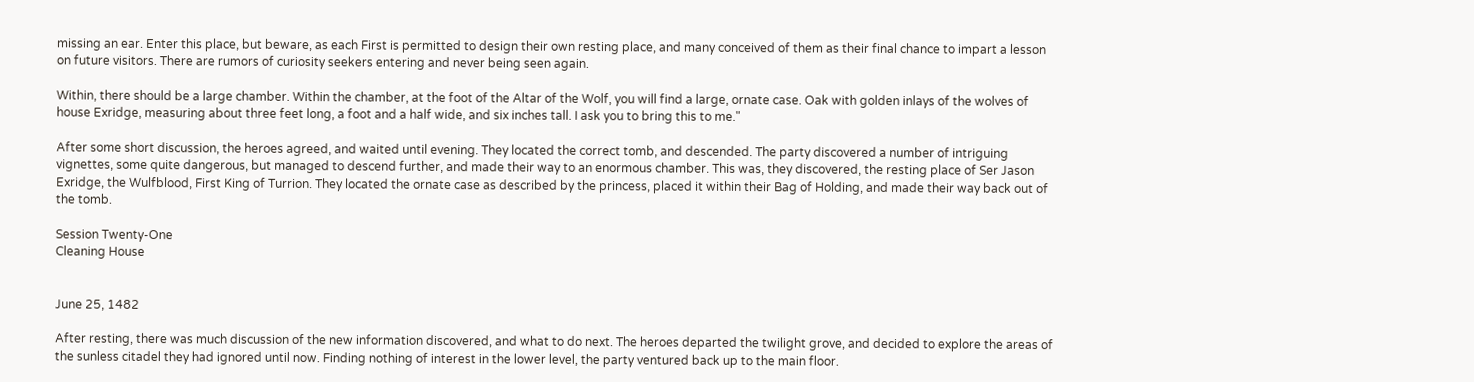missing an ear. Enter this place, but beware, as each First is permitted to design their own resting place, and many conceived of them as their final chance to impart a lesson on future visitors. There are rumors of curiosity seekers entering and never being seen again.

Within, there should be a large chamber. Within the chamber, at the foot of the Altar of the Wolf, you will find a large, ornate case. Oak with golden inlays of the wolves of house Exridge, measuring about three feet long, a foot and a half wide, and six inches tall. I ask you to bring this to me."

After some short discussion, the heroes agreed, and waited until evening. They located the correct tomb, and descended. The party discovered a number of intriguing vignettes, some quite dangerous, but managed to descend further, and made their way to an enormous chamber. This was, they discovered, the resting place of Ser Jason Exridge, the Wulfblood, First King of Turrion. They located the ornate case as described by the princess, placed it within their Bag of Holding, and made their way back out of the tomb.

Session Twenty-One
Cleaning House


June 25, 1482

After resting, there was much discussion of the new information discovered, and what to do next. The heroes departed the twilight grove, and decided to explore the areas of the sunless citadel they had ignored until now. Finding nothing of interest in the lower level, the party ventured back up to the main floor.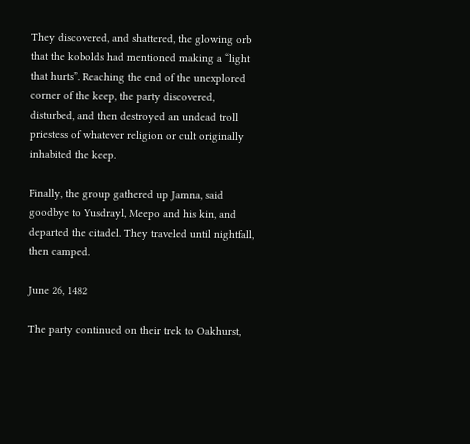They discovered, and shattered, the glowing orb that the kobolds had mentioned making a “light that hurts”. Reaching the end of the unexplored corner of the keep, the party discovered, disturbed, and then destroyed an undead troll priestess of whatever religion or cult originally inhabited the keep.

Finally, the group gathered up Jamna, said goodbye to Yusdrayl, Meepo and his kin, and departed the citadel. They traveled until nightfall, then camped.

June 26, 1482

The party continued on their trek to Oakhurst,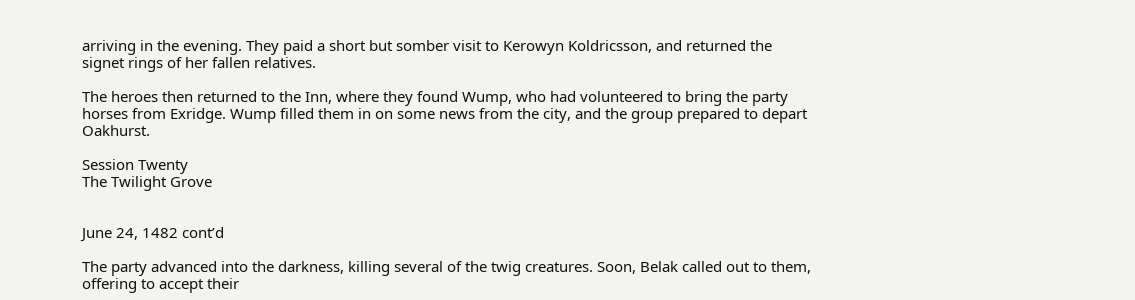arriving in the evening. They paid a short but somber visit to Kerowyn Koldricsson, and returned the signet rings of her fallen relatives.

The heroes then returned to the Inn, where they found Wump, who had volunteered to bring the party horses from Exridge. Wump filled them in on some news from the city, and the group prepared to depart Oakhurst.

Session Twenty
The Twilight Grove


June 24, 1482 cont’d

The party advanced into the darkness, killing several of the twig creatures. Soon, Belak called out to them, offering to accept their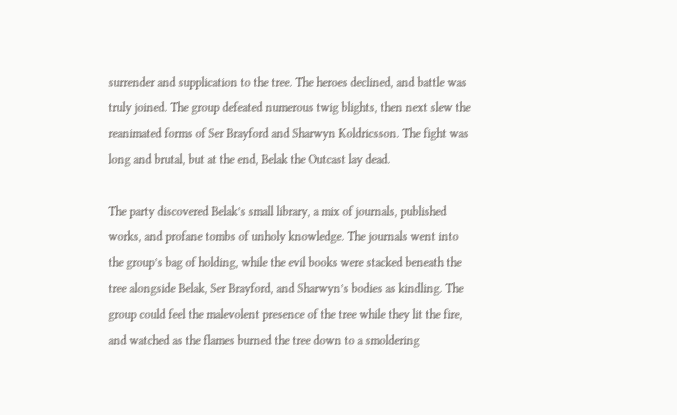surrender and supplication to the tree. The heroes declined, and battle was truly joined. The group defeated numerous twig blights, then next slew the reanimated forms of Ser Brayford and Sharwyn Koldricsson. The fight was long and brutal, but at the end, Belak the Outcast lay dead.

The party discovered Belak’s small library, a mix of journals, published works, and profane tombs of unholy knowledge. The journals went into the group’s bag of holding, while the evil books were stacked beneath the tree alongside Belak, Ser Brayford, and Sharwyn’s bodies as kindling. The group could feel the malevolent presence of the tree while they lit the fire, and watched as the flames burned the tree down to a smoldering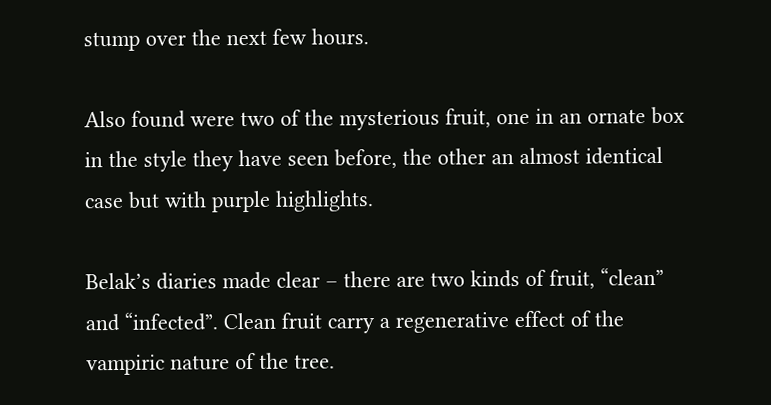stump over the next few hours.

Also found were two of the mysterious fruit, one in an ornate box in the style they have seen before, the other an almost identical case but with purple highlights.

Belak’s diaries made clear – there are two kinds of fruit, “clean” and “infected”. Clean fruit carry a regenerative effect of the vampiric nature of the tree.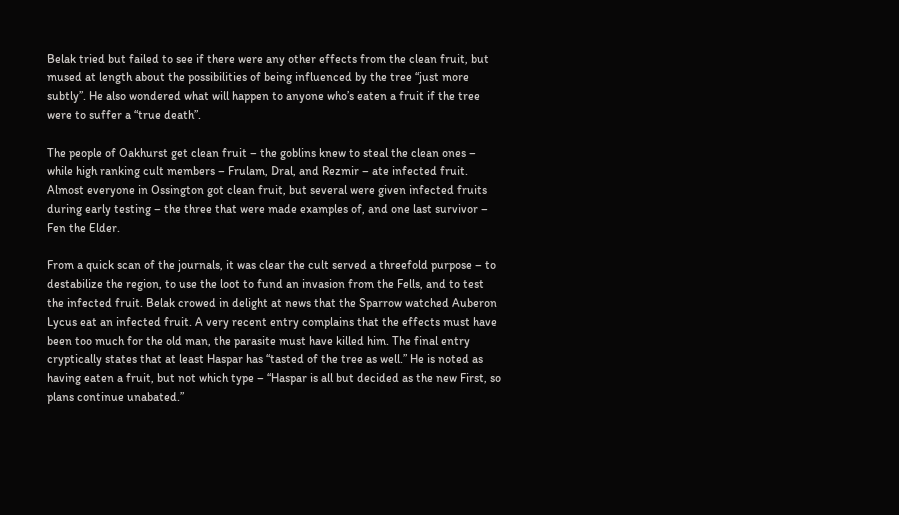Belak tried but failed to see if there were any other effects from the clean fruit, but mused at length about the possibilities of being influenced by the tree “just more subtly”. He also wondered what will happen to anyone who’s eaten a fruit if the tree were to suffer a “true death”.

The people of Oakhurst get clean fruit – the goblins knew to steal the clean ones – while high ranking cult members – Frulam, Dral, and Rezmir – ate infected fruit. Almost everyone in Ossington got clean fruit, but several were given infected fruits during early testing – the three that were made examples of, and one last survivor – Fen the Elder.

From a quick scan of the journals, it was clear the cult served a threefold purpose – to destabilize the region, to use the loot to fund an invasion from the Fells, and to test the infected fruit. Belak crowed in delight at news that the Sparrow watched Auberon Lycus eat an infected fruit. A very recent entry complains that the effects must have been too much for the old man, the parasite must have killed him. The final entry cryptically states that at least Haspar has “tasted of the tree as well.” He is noted as having eaten a fruit, but not which type – “Haspar is all but decided as the new First, so plans continue unabated.”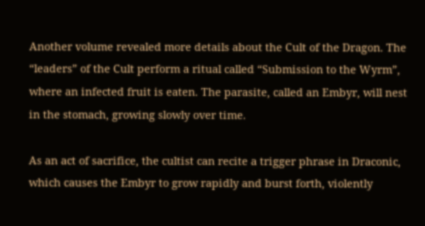Another volume revealed more details about the Cult of the Dragon. The “leaders” of the Cult perform a ritual called “Submission to the Wyrm”, where an infected fruit is eaten. The parasite, called an Embyr, will nest in the stomach, growing slowly over time.

As an act of sacrifice, the cultist can recite a trigger phrase in Draconic, which causes the Embyr to grow rapidly and burst forth, violently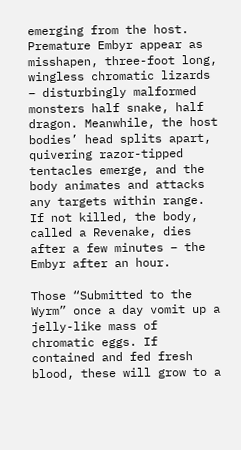emerging from the host. Premature Embyr appear as misshapen, three-foot long, wingless chromatic lizards – disturbingly malformed monsters half snake, half dragon. Meanwhile, the host bodies’ head splits apart, quivering razor-tipped tentacles emerge, and the body animates and attacks any targets within range. If not killed, the body, called a Revenake, dies after a few minutes – the Embyr after an hour.

Those “Submitted to the Wyrm” once a day vomit up a jelly-like mass of chromatic eggs. If contained and fed fresh blood, these will grow to a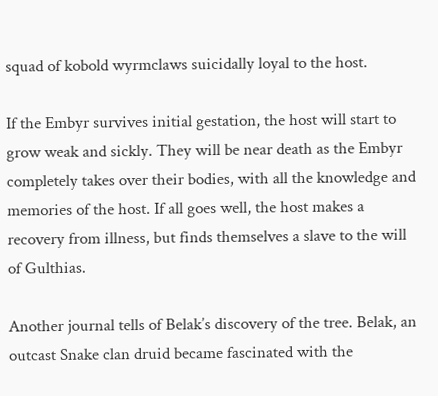squad of kobold wyrmclaws suicidally loyal to the host.

If the Embyr survives initial gestation, the host will start to grow weak and sickly. They will be near death as the Embyr completely takes over their bodies, with all the knowledge and memories of the host. If all goes well, the host makes a recovery from illness, but finds themselves a slave to the will of Gulthias.

Another journal tells of Belak’s discovery of the tree. Belak, an outcast Snake clan druid became fascinated with the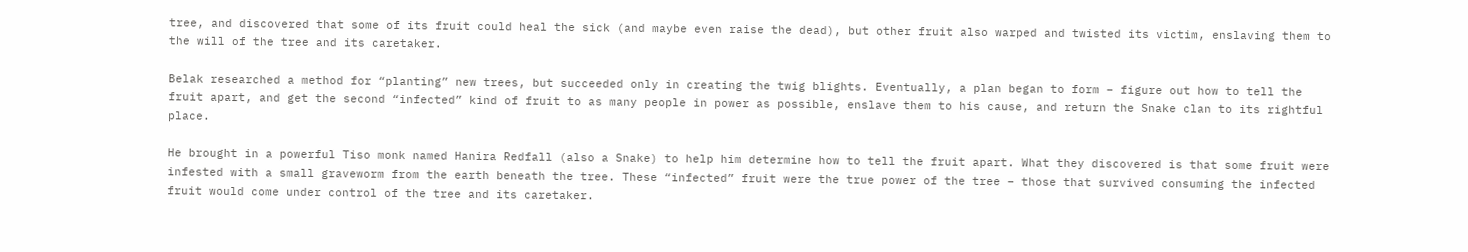tree, and discovered that some of its fruit could heal the sick (and maybe even raise the dead), but other fruit also warped and twisted its victim, enslaving them to the will of the tree and its caretaker.

Belak researched a method for “planting” new trees, but succeeded only in creating the twig blights. Eventually, a plan began to form – figure out how to tell the fruit apart, and get the second “infected” kind of fruit to as many people in power as possible, enslave them to his cause, and return the Snake clan to its rightful place.

He brought in a powerful Tiso monk named Hanira Redfall (also a Snake) to help him determine how to tell the fruit apart. What they discovered is that some fruit were infested with a small graveworm from the earth beneath the tree. These “infected” fruit were the true power of the tree – those that survived consuming the infected fruit would come under control of the tree and its caretaker.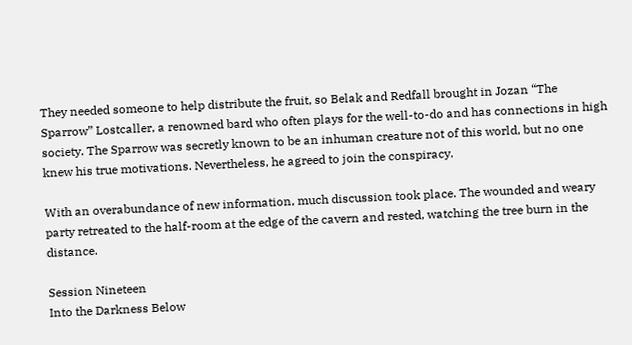They needed someone to help distribute the fruit, so Belak and Redfall brought in Jozan “The Sparrow” Lostcaller, a renowned bard who often plays for the well-to-do and has connections in high society. The Sparrow was secretly known to be an inhuman creature not of this world, but no one knew his true motivations. Nevertheless, he agreed to join the conspiracy.

With an overabundance of new information, much discussion took place. The wounded and weary party retreated to the half-room at the edge of the cavern and rested, watching the tree burn in the distance.

Session Nineteen
Into the Darkness Below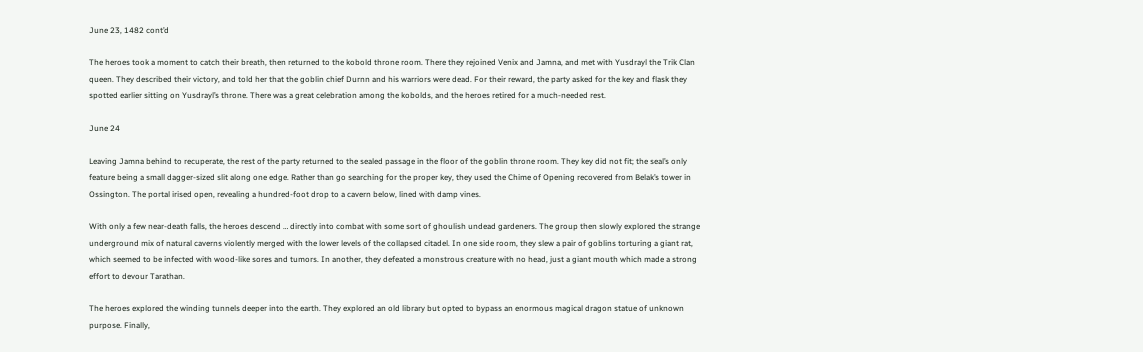June 23, 1482 cont’d

The heroes took a moment to catch their breath, then returned to the kobold throne room. There they rejoined Venix and Jamna, and met with Yusdrayl the Trik Clan queen. They described their victory, and told her that the goblin chief Durnn and his warriors were dead. For their reward, the party asked for the key and flask they spotted earlier sitting on Yusdrayl’s throne. There was a great celebration among the kobolds, and the heroes retired for a much-needed rest.

June 24

Leaving Jamna behind to recuperate, the rest of the party returned to the sealed passage in the floor of the goblin throne room. They key did not fit; the seal’s only feature being a small dagger-sized slit along one edge. Rather than go searching for the proper key, they used the Chime of Opening recovered from Belak’s tower in Ossington. The portal irised open, revealing a hundred-foot drop to a cavern below, lined with damp vines.

With only a few near-death falls, the heroes descend … directly into combat with some sort of ghoulish undead gardeners. The group then slowly explored the strange underground mix of natural caverns violently merged with the lower levels of the collapsed citadel. In one side room, they slew a pair of goblins torturing a giant rat, which seemed to be infected with wood-like sores and tumors. In another, they defeated a monstrous creature with no head, just a giant mouth which made a strong effort to devour Tarathan.

The heroes explored the winding tunnels deeper into the earth. They explored an old library but opted to bypass an enormous magical dragon statue of unknown purpose. Finally,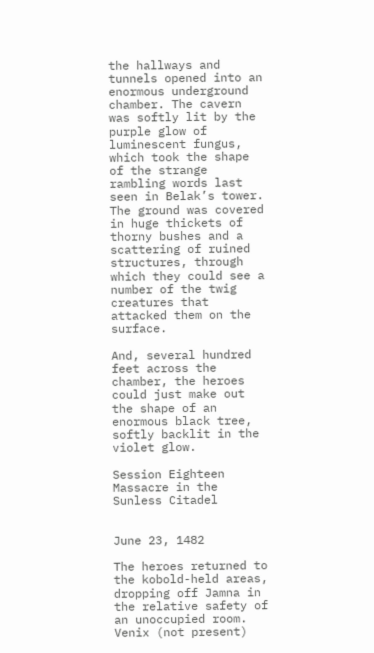the hallways and tunnels opened into an enormous underground chamber. The cavern was softly lit by the purple glow of luminescent fungus, which took the shape of the strange rambling words last seen in Belak’s tower. The ground was covered in huge thickets of thorny bushes and a scattering of ruined structures, through which they could see a number of the twig creatures that attacked them on the surface.

And, several hundred feet across the chamber, the heroes could just make out the shape of an enormous black tree, softly backlit in the violet glow.

Session Eighteen
Massacre in the Sunless Citadel


June 23, 1482

The heroes returned to the kobold-held areas, dropping off Jamna in the relative safety of an unoccupied room. Venix (not present)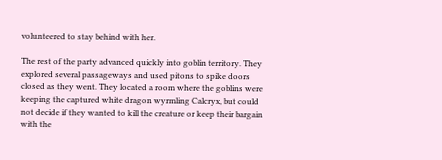volunteered to stay behind with her.

The rest of the party advanced quickly into goblin territory. They explored several passageways and used pitons to spike doors closed as they went. They located a room where the goblins were keeping the captured white dragon wyrmling Calcryx, but could not decide if they wanted to kill the creature or keep their bargain with the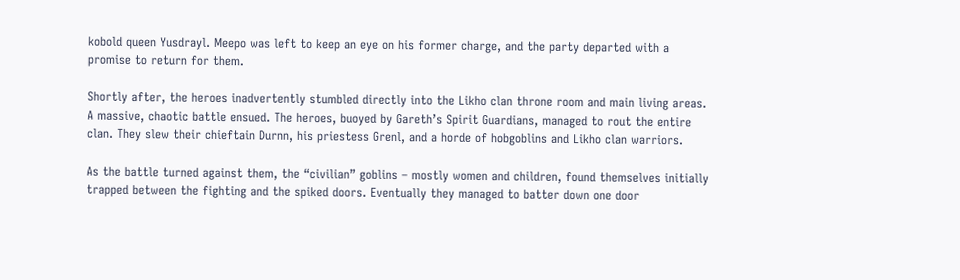kobold queen Yusdrayl. Meepo was left to keep an eye on his former charge, and the party departed with a promise to return for them.

Shortly after, the heroes inadvertently stumbled directly into the Likho clan throne room and main living areas. A massive, chaotic battle ensued. The heroes, buoyed by Gareth’s Spirit Guardians, managed to rout the entire clan. They slew their chieftain Durnn, his priestess Grenl, and a horde of hobgoblins and Likho clan warriors.

As the battle turned against them, the “civilian” goblins – mostly women and children, found themselves initially trapped between the fighting and the spiked doors. Eventually they managed to batter down one door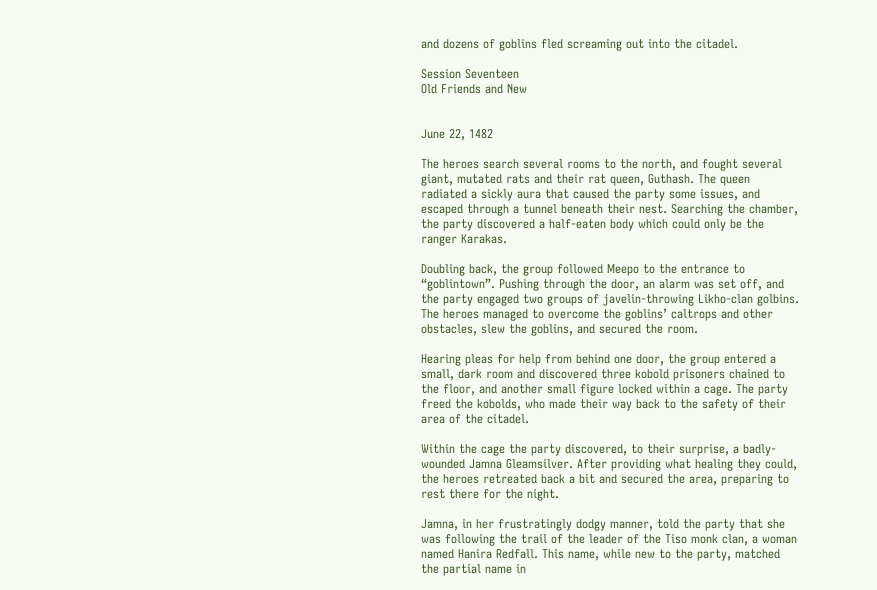and dozens of goblins fled screaming out into the citadel.

Session Seventeen
Old Friends and New


June 22, 1482

The heroes search several rooms to the north, and fought several giant, mutated rats and their rat queen, Guthash. The queen radiated a sickly aura that caused the party some issues, and escaped through a tunnel beneath their nest. Searching the chamber, the party discovered a half-eaten body which could only be the ranger Karakas.

Doubling back, the group followed Meepo to the entrance to “goblintown”. Pushing through the door, an alarm was set off, and the party engaged two groups of javelin-throwing Likho-clan golbins. The heroes managed to overcome the goblins’ caltrops and other obstacles, slew the goblins, and secured the room.

Hearing pleas for help from behind one door, the group entered a small, dark room and discovered three kobold prisoners chained to the floor, and another small figure locked within a cage. The party freed the kobolds, who made their way back to the safety of their area of the citadel.

Within the cage the party discovered, to their surprise, a badly-wounded Jamna Gleamsilver. After providing what healing they could, the heroes retreated back a bit and secured the area, preparing to rest there for the night.

Jamna, in her frustratingly dodgy manner, told the party that she was following the trail of the leader of the Tiso monk clan, a woman named Hanira Redfall. This name, while new to the party, matched the partial name in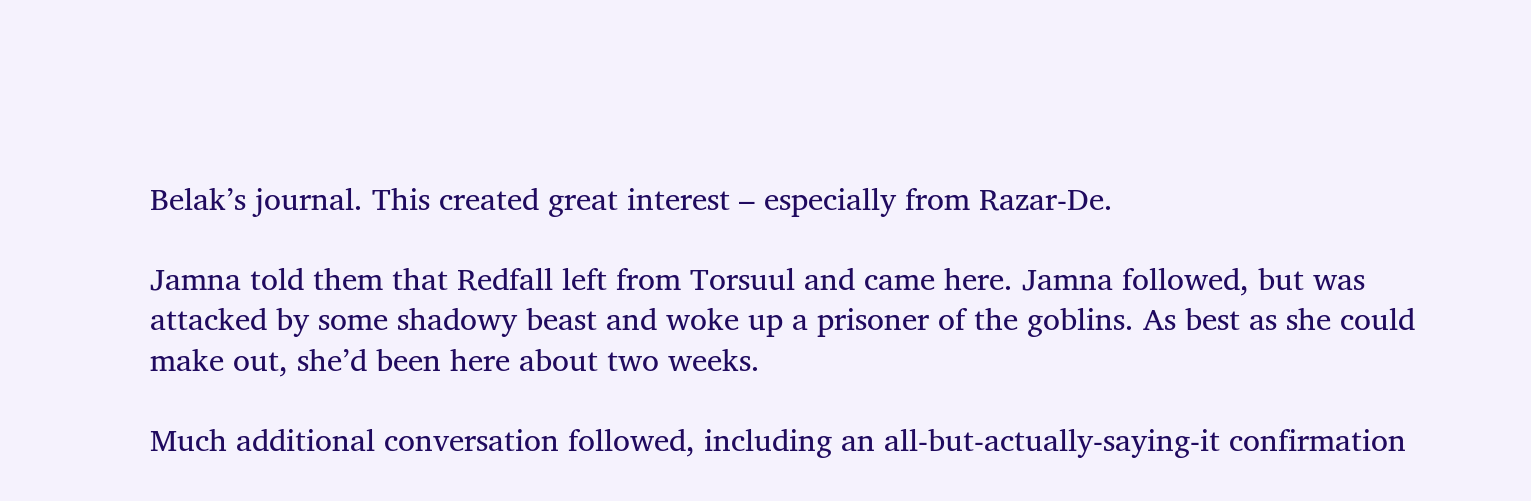Belak’s journal. This created great interest – especially from Razar-De.

Jamna told them that Redfall left from Torsuul and came here. Jamna followed, but was attacked by some shadowy beast and woke up a prisoner of the goblins. As best as she could make out, she’d been here about two weeks.

Much additional conversation followed, including an all-but-actually-saying-it confirmation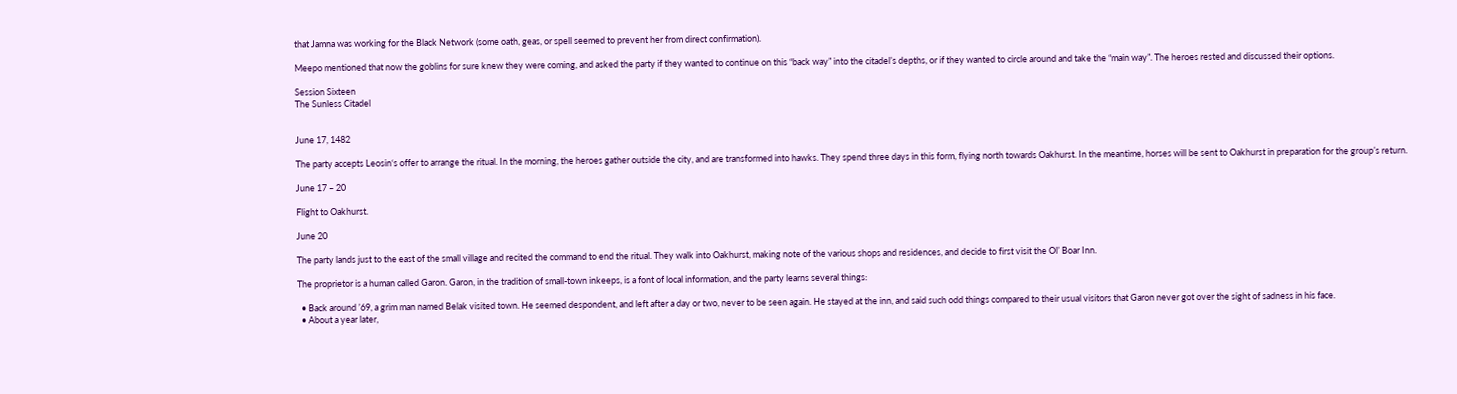that Jamna was working for the Black Network (some oath, geas, or spell seemed to prevent her from direct confirmation).

Meepo mentioned that now the goblins for sure knew they were coming, and asked the party if they wanted to continue on this “back way” into the citadel’s depths, or if they wanted to circle around and take the “main way”. The heroes rested and discussed their options.

Session Sixteen
The Sunless Citadel


June 17, 1482

The party accepts Leosin‘s offer to arrange the ritual. In the morning, the heroes gather outside the city, and are transformed into hawks. They spend three days in this form, flying north towards Oakhurst. In the meantime, horses will be sent to Oakhurst in preparation for the group’s return.

June 17 – 20

Flight to Oakhurst.

June 20

The party lands just to the east of the small village and recited the command to end the ritual. They walk into Oakhurst, making note of the various shops and residences, and decide to first visit the Ol’ Boar Inn.

The proprietor is a human called Garon. Garon, in the tradition of small-town inkeeps, is a font of local information, and the party learns several things:

  • Back around ’69, a grim man named Belak visited town. He seemed despondent, and left after a day or two, never to be seen again. He stayed at the inn, and said such odd things compared to their usual visitors that Garon never got over the sight of sadness in his face.
  • About a year later,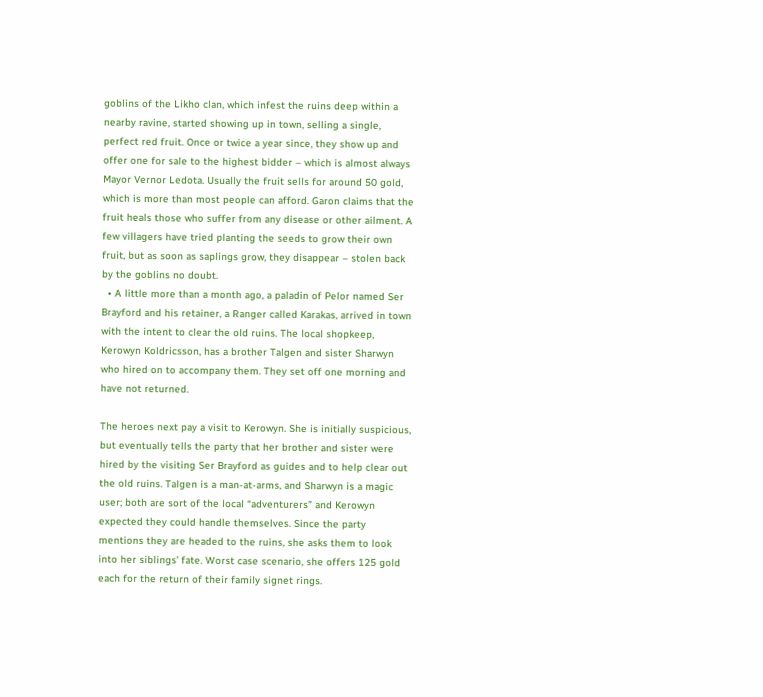goblins of the Likho clan, which infest the ruins deep within a nearby ravine, started showing up in town, selling a single, perfect red fruit. Once or twice a year since, they show up and offer one for sale to the highest bidder – which is almost always Mayor Vernor Ledota. Usually the fruit sells for around 50 gold, which is more than most people can afford. Garon claims that the fruit heals those who suffer from any disease or other ailment. A few villagers have tried planting the seeds to grow their own fruit, but as soon as saplings grow, they disappear – stolen back by the goblins no doubt.
  • A little more than a month ago, a paladin of Pelor named Ser Brayford and his retainer, a Ranger called Karakas, arrived in town with the intent to clear the old ruins. The local shopkeep, Kerowyn Koldricsson, has a brother Talgen and sister Sharwyn who hired on to accompany them. They set off one morning and have not returned.

The heroes next pay a visit to Kerowyn. She is initially suspicious, but eventually tells the party that her brother and sister were hired by the visiting Ser Brayford as guides and to help clear out the old ruins. Talgen is a man-at-arms, and Sharwyn is a magic user; both are sort of the local “adventurers” and Kerowyn expected they could handle themselves. Since the party mentions they are headed to the ruins, she asks them to look into her siblings’ fate. Worst case scenario, she offers 125 gold each for the return of their family signet rings.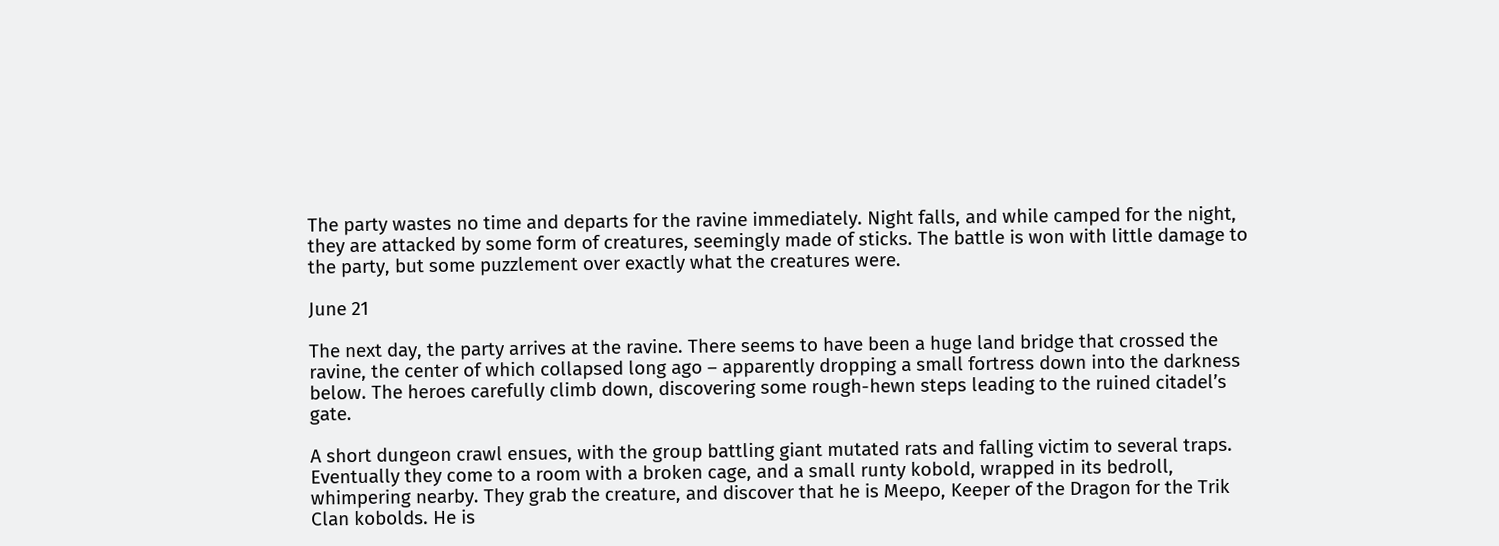The party wastes no time and departs for the ravine immediately. Night falls, and while camped for the night, they are attacked by some form of creatures, seemingly made of sticks. The battle is won with little damage to the party, but some puzzlement over exactly what the creatures were.

June 21

The next day, the party arrives at the ravine. There seems to have been a huge land bridge that crossed the ravine, the center of which collapsed long ago – apparently dropping a small fortress down into the darkness below. The heroes carefully climb down, discovering some rough-hewn steps leading to the ruined citadel’s gate.

A short dungeon crawl ensues, with the group battling giant mutated rats and falling victim to several traps. Eventually they come to a room with a broken cage, and a small runty kobold, wrapped in its bedroll, whimpering nearby. They grab the creature, and discover that he is Meepo, Keeper of the Dragon for the Trik Clan kobolds. He is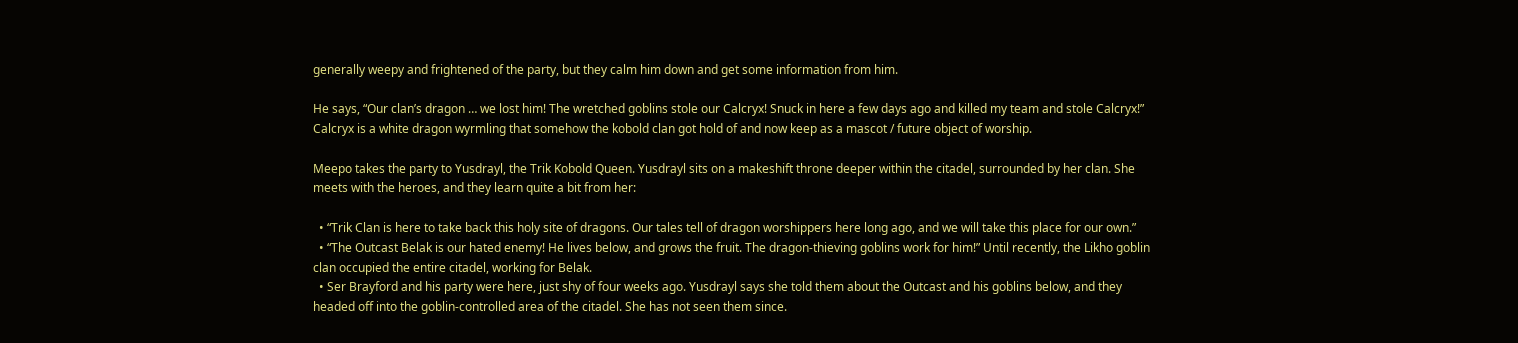generally weepy and frightened of the party, but they calm him down and get some information from him.

He says, “Our clan’s dragon … we lost him! The wretched goblins stole our Calcryx! Snuck in here a few days ago and killed my team and stole Calcryx!” Calcryx is a white dragon wyrmling that somehow the kobold clan got hold of and now keep as a mascot / future object of worship.

Meepo takes the party to Yusdrayl, the Trik Kobold Queen. Yusdrayl sits on a makeshift throne deeper within the citadel, surrounded by her clan. She meets with the heroes, and they learn quite a bit from her:

  • “Trik Clan is here to take back this holy site of dragons. Our tales tell of dragon worshippers here long ago, and we will take this place for our own.”
  • “The Outcast Belak is our hated enemy! He lives below, and grows the fruit. The dragon-thieving goblins work for him!” Until recently, the Likho goblin clan occupied the entire citadel, working for Belak.
  • Ser Brayford and his party were here, just shy of four weeks ago. Yusdrayl says she told them about the Outcast and his goblins below, and they headed off into the goblin-controlled area of the citadel. She has not seen them since.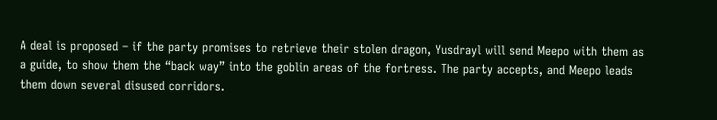A deal is proposed – if the party promises to retrieve their stolen dragon, Yusdrayl will send Meepo with them as a guide, to show them the “back way” into the goblin areas of the fortress. The party accepts, and Meepo leads them down several disused corridors.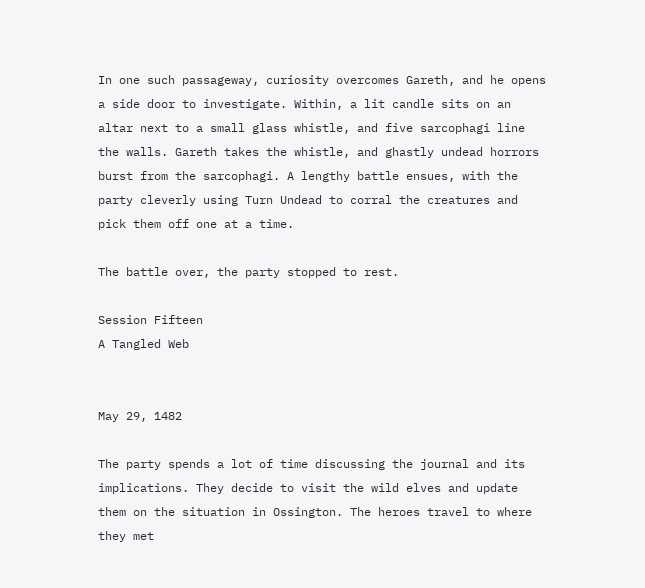In one such passageway, curiosity overcomes Gareth, and he opens a side door to investigate. Within, a lit candle sits on an altar next to a small glass whistle, and five sarcophagi line the walls. Gareth takes the whistle, and ghastly undead horrors burst from the sarcophagi. A lengthy battle ensues, with the party cleverly using Turn Undead to corral the creatures and pick them off one at a time.

The battle over, the party stopped to rest.

Session Fifteen
A Tangled Web


May 29, 1482

The party spends a lot of time discussing the journal and its implications. They decide to visit the wild elves and update them on the situation in Ossington. The heroes travel to where they met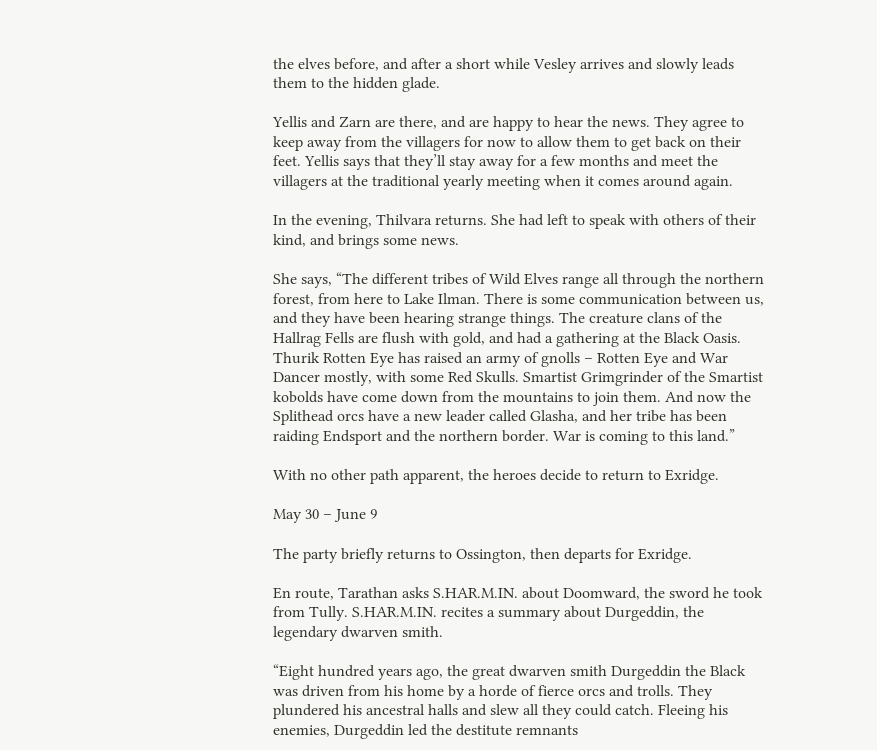the elves before, and after a short while Vesley arrives and slowly leads them to the hidden glade.

Yellis and Zarn are there, and are happy to hear the news. They agree to keep away from the villagers for now to allow them to get back on their feet. Yellis says that they’ll stay away for a few months and meet the villagers at the traditional yearly meeting when it comes around again.

In the evening, Thilvara returns. She had left to speak with others of their kind, and brings some news.

She says, “The different tribes of Wild Elves range all through the northern forest, from here to Lake Ilman. There is some communication between us, and they have been hearing strange things. The creature clans of the Hallrag Fells are flush with gold, and had a gathering at the Black Oasis. Thurik Rotten Eye has raised an army of gnolls – Rotten Eye and War Dancer mostly, with some Red Skulls. Smartist Grimgrinder of the Smartist kobolds have come down from the mountains to join them. And now the Splithead orcs have a new leader called Glasha, and her tribe has been raiding Endsport and the northern border. War is coming to this land.”

With no other path apparent, the heroes decide to return to Exridge.

May 30 – June 9

The party briefly returns to Ossington, then departs for Exridge.

En route, Tarathan asks S.HAR.M.IN. about Doomward, the sword he took from Tully. S.HAR.M.IN. recites a summary about Durgeddin, the legendary dwarven smith.

“Eight hundred years ago, the great dwarven smith Durgeddin the Black was driven from his home by a horde of fierce orcs and trolls. They plundered his ancestral halls and slew all they could catch. Fleeing his enemies, Durgeddin led the destitute remnants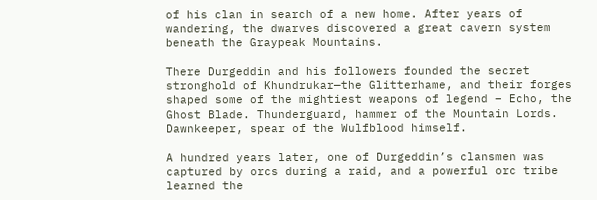of his clan in search of a new home. After years of wandering, the dwarves discovered a great cavern system beneath the Graypeak Mountains.

There Durgeddin and his followers founded the secret stronghold of Khundrukar—the Glitterhame, and their forges shaped some of the mightiest weapons of legend – Echo, the Ghost Blade. Thunderguard, hammer of the Mountain Lords. Dawnkeeper, spear of the Wulfblood himself.

A hundred years later, one of Durgeddin’s clansmen was captured by orcs during a raid, and a powerful orc tribe learned the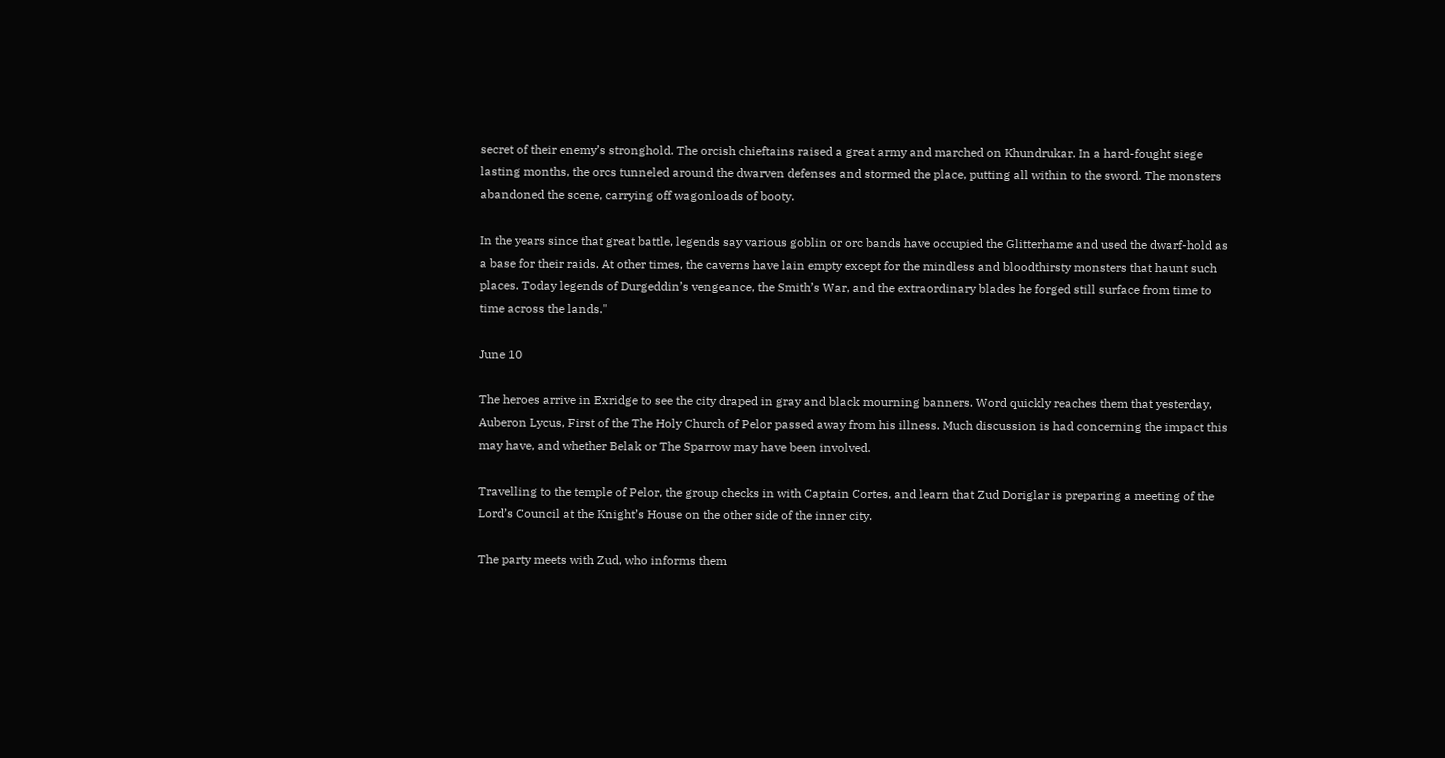secret of their enemy’s stronghold. The orcish chieftains raised a great army and marched on Khundrukar. In a hard-fought siege lasting months, the orcs tunneled around the dwarven defenses and stormed the place, putting all within to the sword. The monsters abandoned the scene, carrying off wagonloads of booty.

In the years since that great battle, legends say various goblin or orc bands have occupied the Glitterhame and used the dwarf-hold as a base for their raids. At other times, the caverns have lain empty except for the mindless and bloodthirsty monsters that haunt such places. Today legends of Durgeddin’s vengeance, the Smith’s War, and the extraordinary blades he forged still surface from time to time across the lands."

June 10

The heroes arrive in Exridge to see the city draped in gray and black mourning banners. Word quickly reaches them that yesterday, Auberon Lycus, First of the The Holy Church of Pelor passed away from his illness. Much discussion is had concerning the impact this may have, and whether Belak or The Sparrow may have been involved.

Travelling to the temple of Pelor, the group checks in with Captain Cortes, and learn that Zud Doriglar is preparing a meeting of the Lord’s Council at the Knight’s House on the other side of the inner city.

The party meets with Zud, who informs them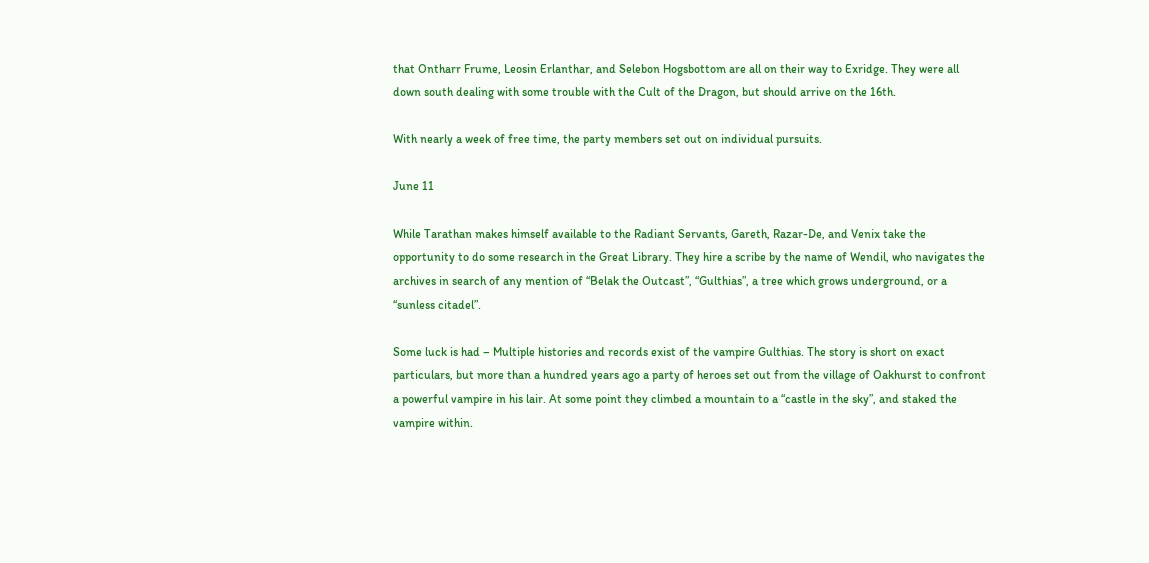that Ontharr Frume, Leosin Erlanthar, and Selebon Hogsbottom are all on their way to Exridge. They were all down south dealing with some trouble with the Cult of the Dragon, but should arrive on the 16th.

With nearly a week of free time, the party members set out on individual pursuits.

June 11

While Tarathan makes himself available to the Radiant Servants, Gareth, Razar-De, and Venix take the opportunity to do some research in the Great Library. They hire a scribe by the name of Wendil, who navigates the archives in search of any mention of “Belak the Outcast”, “Gulthias”, a tree which grows underground, or a “sunless citadel”.

Some luck is had – Multiple histories and records exist of the vampire Gulthias. The story is short on exact particulars, but more than a hundred years ago a party of heroes set out from the village of Oakhurst to confront a powerful vampire in his lair. At some point they climbed a mountain to a “castle in the sky”, and staked the vampire within.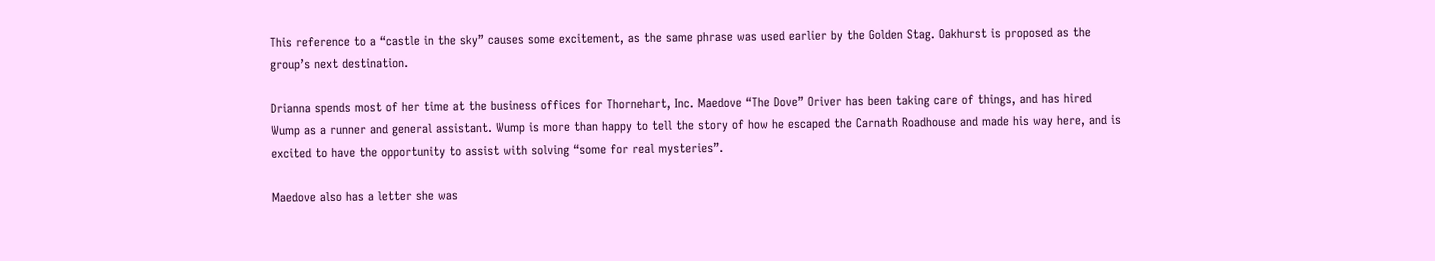This reference to a “castle in the sky” causes some excitement, as the same phrase was used earlier by the Golden Stag. Oakhurst is proposed as the group’s next destination.

Drianna spends most of her time at the business offices for Thornehart, Inc. Maedove “The Dove” Oriver has been taking care of things, and has hired Wump as a runner and general assistant. Wump is more than happy to tell the story of how he escaped the Carnath Roadhouse and made his way here, and is excited to have the opportunity to assist with solving “some for real mysteries”.

Maedove also has a letter she was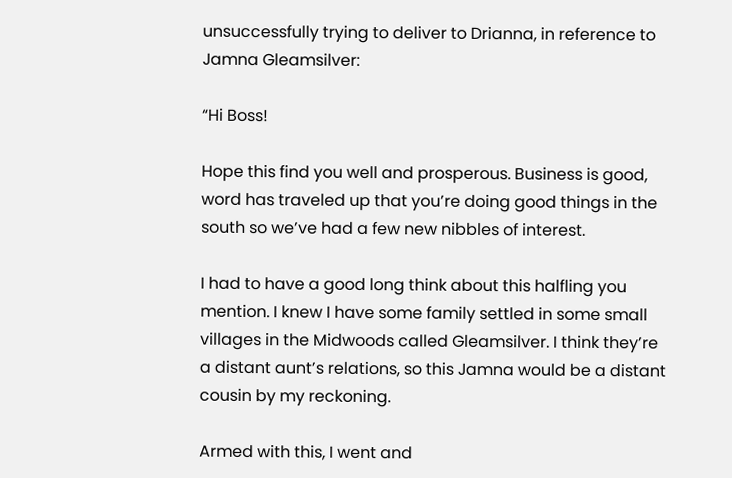unsuccessfully trying to deliver to Drianna, in reference to Jamna Gleamsilver:

“Hi Boss!

Hope this find you well and prosperous. Business is good, word has traveled up that you’re doing good things in the south so we’ve had a few new nibbles of interest.

I had to have a good long think about this halfling you mention. I knew I have some family settled in some small villages in the Midwoods called Gleamsilver. I think they’re a distant aunt’s relations, so this Jamna would be a distant cousin by my reckoning.

Armed with this, I went and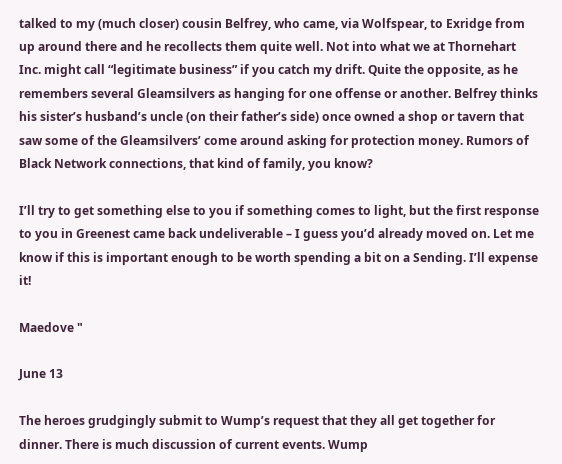talked to my (much closer) cousin Belfrey, who came, via Wolfspear, to Exridge from up around there and he recollects them quite well. Not into what we at Thornehart Inc. might call “legitimate business” if you catch my drift. Quite the opposite, as he remembers several Gleamsilvers as hanging for one offense or another. Belfrey thinks his sister’s husband’s uncle (on their father’s side) once owned a shop or tavern that saw some of the Gleamsilvers’ come around asking for protection money. Rumors of Black Network connections, that kind of family, you know?

I’ll try to get something else to you if something comes to light, but the first response to you in Greenest came back undeliverable – I guess you’d already moved on. Let me know if this is important enough to be worth spending a bit on a Sending. I’ll expense it!

Maedove "

June 13

The heroes grudgingly submit to Wump’s request that they all get together for dinner. There is much discussion of current events. Wump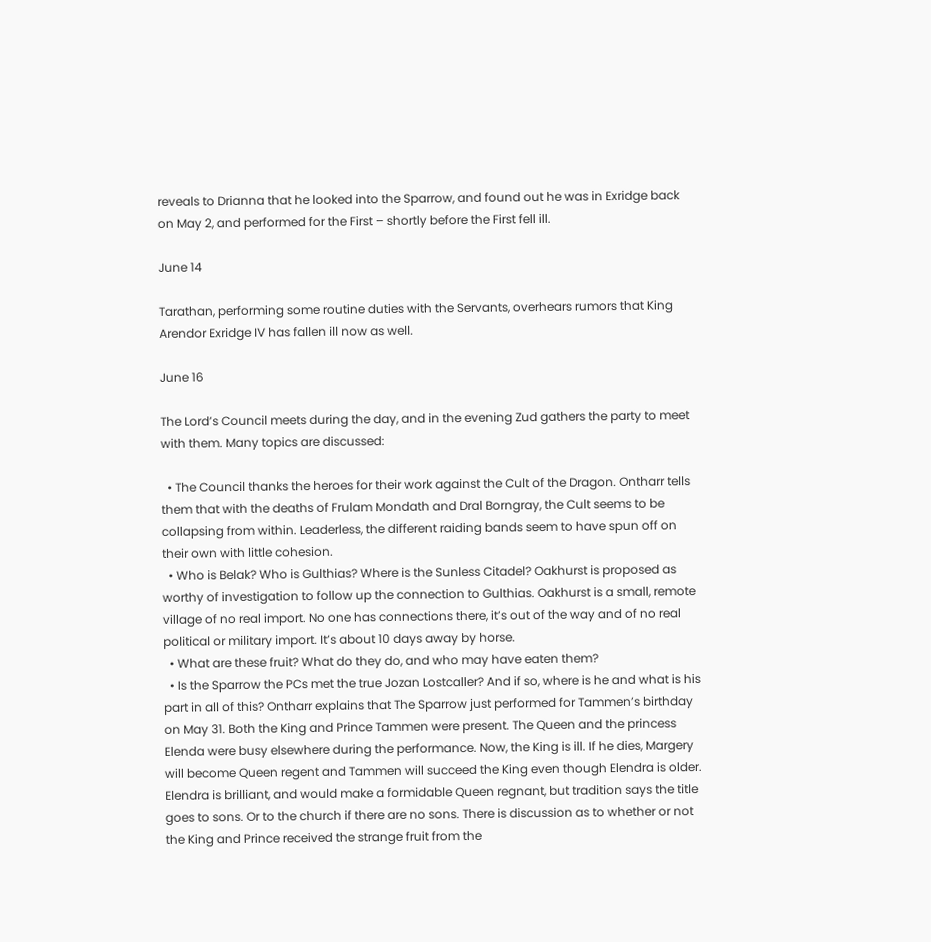reveals to Drianna that he looked into the Sparrow, and found out he was in Exridge back on May 2, and performed for the First – shortly before the First fell ill.

June 14

Tarathan, performing some routine duties with the Servants, overhears rumors that King Arendor Exridge IV has fallen ill now as well.

June 16

The Lord’s Council meets during the day, and in the evening Zud gathers the party to meet with them. Many topics are discussed:

  • The Council thanks the heroes for their work against the Cult of the Dragon. Ontharr tells them that with the deaths of Frulam Mondath and Dral Borngray, the Cult seems to be collapsing from within. Leaderless, the different raiding bands seem to have spun off on their own with little cohesion.
  • Who is Belak? Who is Gulthias? Where is the Sunless Citadel? Oakhurst is proposed as worthy of investigation to follow up the connection to Gulthias. Oakhurst is a small, remote village of no real import. No one has connections there, it’s out of the way and of no real political or military import. It’s about 10 days away by horse.
  • What are these fruit? What do they do, and who may have eaten them?
  • Is the Sparrow the PCs met the true Jozan Lostcaller? And if so, where is he and what is his part in all of this? Ontharr explains that The Sparrow just performed for Tammen’s birthday on May 31. Both the King and Prince Tammen were present. The Queen and the princess Elenda were busy elsewhere during the performance. Now, the King is ill. If he dies, Margery will become Queen regent and Tammen will succeed the King even though Elendra is older. Elendra is brilliant, and would make a formidable Queen regnant, but tradition says the title goes to sons. Or to the church if there are no sons. There is discussion as to whether or not the King and Prince received the strange fruit from the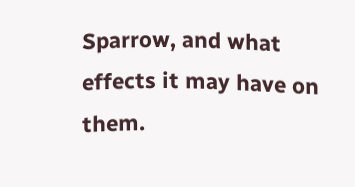Sparrow, and what effects it may have on them.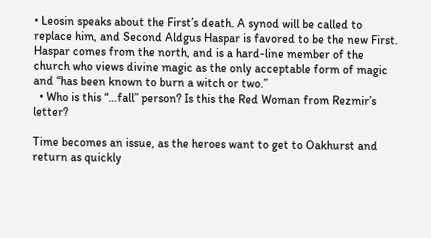• Leosin speaks about the First’s death. A synod will be called to replace him, and Second Aldgus Haspar is favored to be the new First. Haspar comes from the north, and is a hard-line member of the church who views divine magic as the only acceptable form of magic and “has been known to burn a witch or two.”
  • Who is this “…fall” person? Is this the Red Woman from Rezmir’s letter?

Time becomes an issue, as the heroes want to get to Oakhurst and return as quickly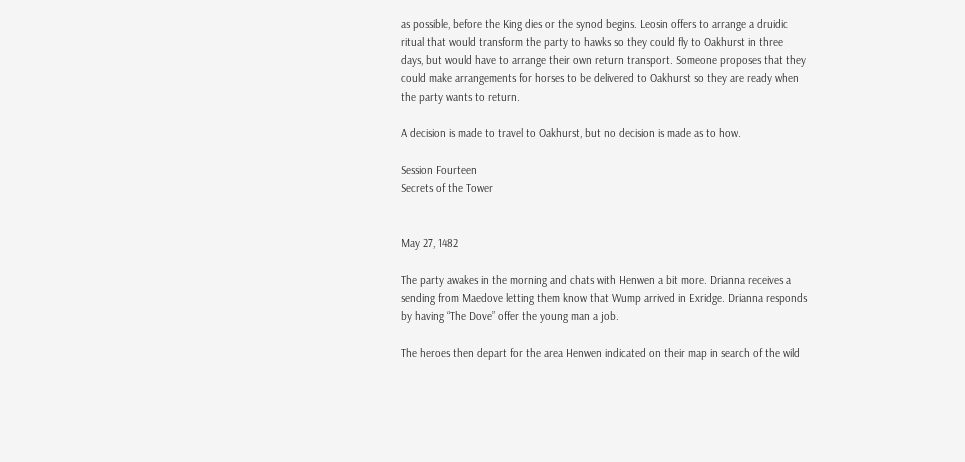as possible, before the King dies or the synod begins. Leosin offers to arrange a druidic ritual that would transform the party to hawks so they could fly to Oakhurst in three days, but would have to arrange their own return transport. Someone proposes that they could make arrangements for horses to be delivered to Oakhurst so they are ready when the party wants to return.

A decision is made to travel to Oakhurst, but no decision is made as to how.

Session Fourteen
Secrets of the Tower


May 27, 1482

The party awakes in the morning and chats with Henwen a bit more. Drianna receives a sending from Maedove letting them know that Wump arrived in Exridge. Drianna responds by having “The Dove” offer the young man a job.

The heroes then depart for the area Henwen indicated on their map in search of the wild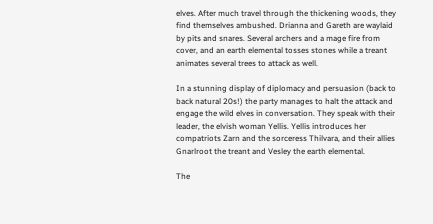elves. After much travel through the thickening woods, they find themselves ambushed. Drianna and Gareth are waylaid by pits and snares. Several archers and a mage fire from cover, and an earth elemental tosses stones while a treant animates several trees to attack as well.

In a stunning display of diplomacy and persuasion (back to back natural 20s!) the party manages to halt the attack and engage the wild elves in conversation. They speak with their leader, the elvish woman Yellis. Yellis introduces her compatriots Zarn and the sorceress Thilvara, and their allies Gnarlroot the treant and Vesley the earth elemental.

The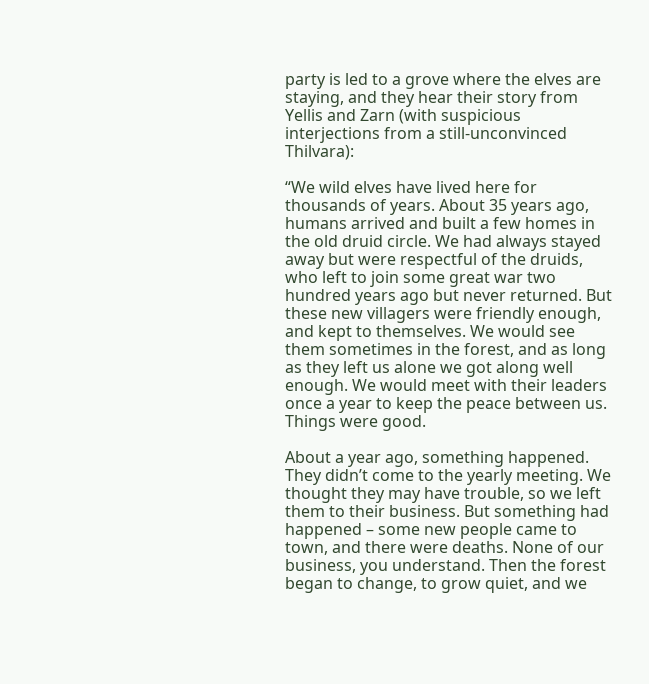party is led to a grove where the elves are staying, and they hear their story from Yellis and Zarn (with suspicious interjections from a still-unconvinced Thilvara):

“We wild elves have lived here for thousands of years. About 35 years ago, humans arrived and built a few homes in the old druid circle. We had always stayed away but were respectful of the druids, who left to join some great war two hundred years ago but never returned. But these new villagers were friendly enough, and kept to themselves. We would see them sometimes in the forest, and as long as they left us alone we got along well enough. We would meet with their leaders once a year to keep the peace between us. Things were good.

About a year ago, something happened. They didn’t come to the yearly meeting. We thought they may have trouble, so we left them to their business. But something had happened – some new people came to town, and there were deaths. None of our business, you understand. Then the forest began to change, to grow quiet, and we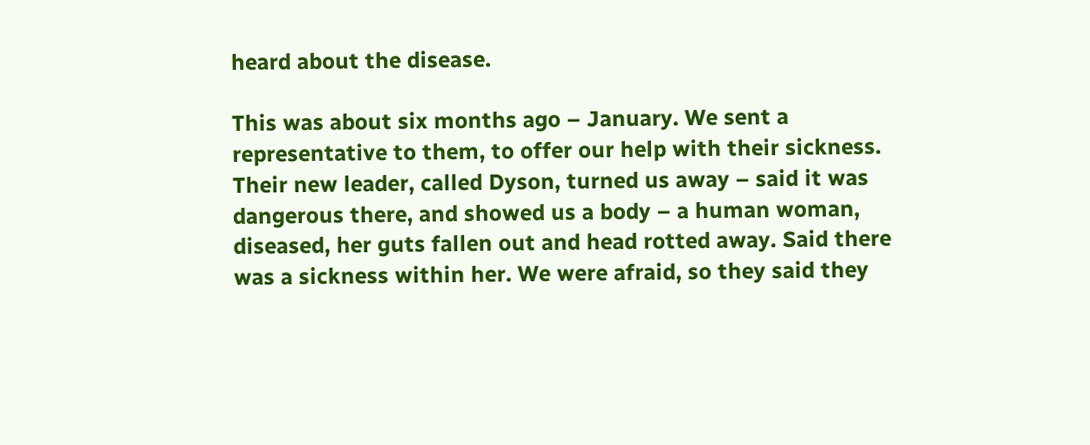heard about the disease.

This was about six months ago – January. We sent a representative to them, to offer our help with their sickness. Their new leader, called Dyson, turned us away – said it was dangerous there, and showed us a body – a human woman, diseased, her guts fallen out and head rotted away. Said there was a sickness within her. We were afraid, so they said they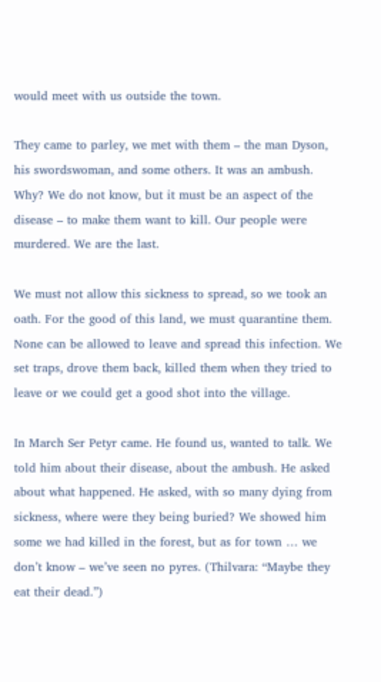would meet with us outside the town.

They came to parley, we met with them – the man Dyson, his swordswoman, and some others. It was an ambush. Why? We do not know, but it must be an aspect of the disease – to make them want to kill. Our people were murdered. We are the last.

We must not allow this sickness to spread, so we took an oath. For the good of this land, we must quarantine them. None can be allowed to leave and spread this infection. We set traps, drove them back, killed them when they tried to leave or we could get a good shot into the village.

In March Ser Petyr came. He found us, wanted to talk. We told him about their disease, about the ambush. He asked about what happened. He asked, with so many dying from sickness, where were they being buried? We showed him some we had killed in the forest, but as for town … we don’t know – we’ve seen no pyres. (Thilvara: “Maybe they eat their dead.”)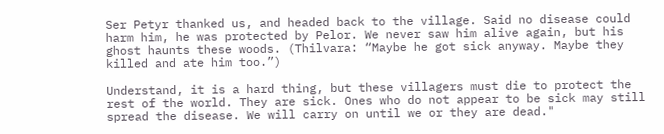Ser Petyr thanked us, and headed back to the village. Said no disease could harm him, he was protected by Pelor. We never saw him alive again, but his ghost haunts these woods. (Thilvara: “Maybe he got sick anyway. Maybe they killed and ate him too.”)

Understand, it is a hard thing, but these villagers must die to protect the rest of the world. They are sick. Ones who do not appear to be sick may still spread the disease. We will carry on until we or they are dead."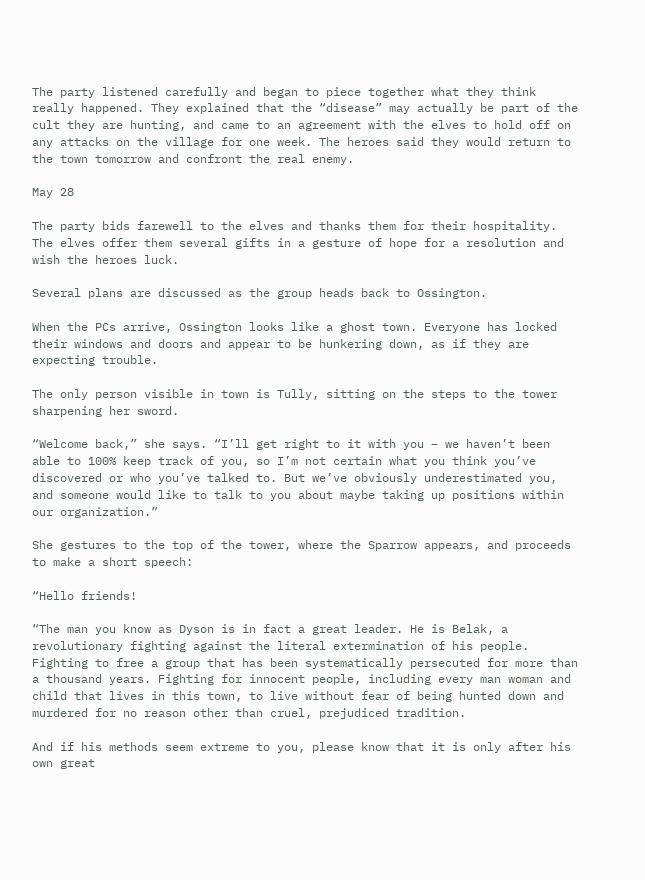The party listened carefully and began to piece together what they think really happened. They explained that the “disease” may actually be part of the cult they are hunting, and came to an agreement with the elves to hold off on any attacks on the village for one week. The heroes said they would return to the town tomorrow and confront the real enemy.

May 28

The party bids farewell to the elves and thanks them for their hospitality. The elves offer them several gifts in a gesture of hope for a resolution and wish the heroes luck.

Several plans are discussed as the group heads back to Ossington.

When the PCs arrive, Ossington looks like a ghost town. Everyone has locked their windows and doors and appear to be hunkering down, as if they are expecting trouble.

The only person visible in town is Tully, sitting on the steps to the tower sharpening her sword.

“Welcome back,” she says. “I’ll get right to it with you – we haven’t been able to 100% keep track of you, so I’m not certain what you think you’ve discovered or who you’ve talked to. But we’ve obviously underestimated you, and someone would like to talk to you about maybe taking up positions within our organization.”

She gestures to the top of the tower, where the Sparrow appears, and proceeds to make a short speech:

“Hello friends!

“The man you know as Dyson is in fact a great leader. He is Belak, a revolutionary fighting against the literal extermination of his people. Fighting to free a group that has been systematically persecuted for more than a thousand years. Fighting for innocent people, including every man woman and child that lives in this town, to live without fear of being hunted down and murdered for no reason other than cruel, prejudiced tradition.

And if his methods seem extreme to you, please know that it is only after his own great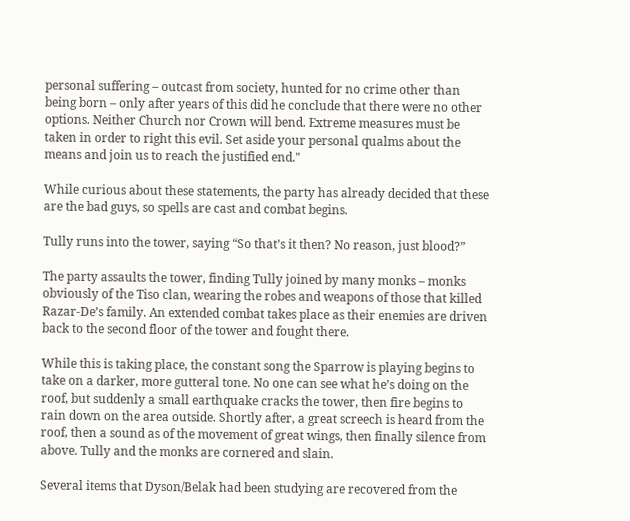personal suffering – outcast from society, hunted for no crime other than being born – only after years of this did he conclude that there were no other options. Neither Church nor Crown will bend. Extreme measures must be taken in order to right this evil. Set aside your personal qualms about the means and join us to reach the justified end."

While curious about these statements, the party has already decided that these are the bad guys, so spells are cast and combat begins.

Tully runs into the tower, saying “So that’s it then? No reason, just blood?”

The party assaults the tower, finding Tully joined by many monks – monks obviously of the Tiso clan, wearing the robes and weapons of those that killed Razar-De’s family. An extended combat takes place as their enemies are driven back to the second floor of the tower and fought there.

While this is taking place, the constant song the Sparrow is playing begins to take on a darker, more gutteral tone. No one can see what he’s doing on the roof, but suddenly a small earthquake cracks the tower, then fire begins to rain down on the area outside. Shortly after, a great screech is heard from the roof, then a sound as of the movement of great wings, then finally silence from above. Tully and the monks are cornered and slain.

Several items that Dyson/Belak had been studying are recovered from the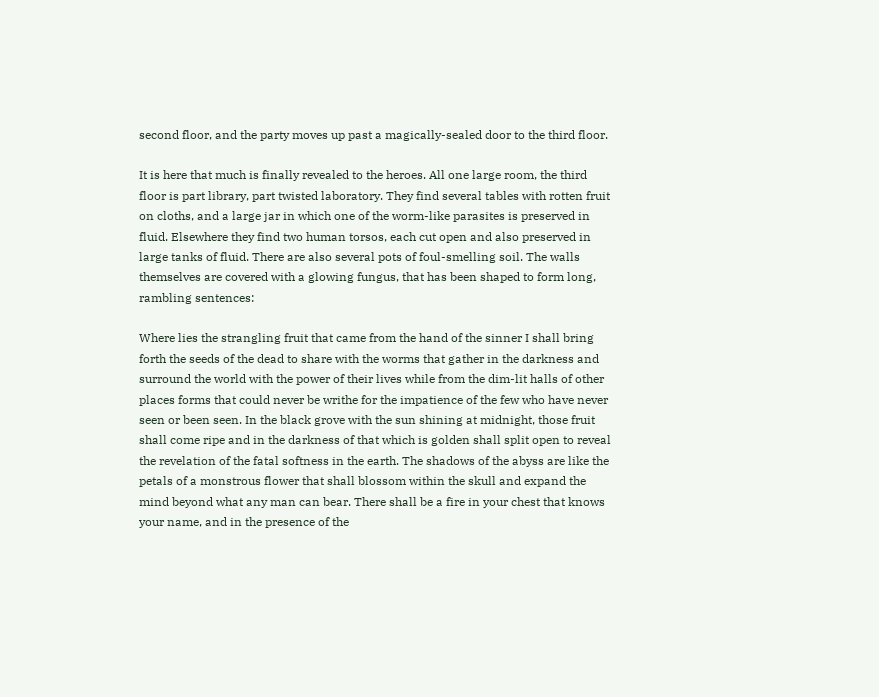second floor, and the party moves up past a magically-sealed door to the third floor.

It is here that much is finally revealed to the heroes. All one large room, the third floor is part library, part twisted laboratory. They find several tables with rotten fruit on cloths, and a large jar in which one of the worm-like parasites is preserved in fluid. Elsewhere they find two human torsos, each cut open and also preserved in large tanks of fluid. There are also several pots of foul-smelling soil. The walls themselves are covered with a glowing fungus, that has been shaped to form long, rambling sentences:

Where lies the strangling fruit that came from the hand of the sinner I shall bring forth the seeds of the dead to share with the worms that gather in the darkness and surround the world with the power of their lives while from the dim-lit halls of other places forms that could never be writhe for the impatience of the few who have never seen or been seen. In the black grove with the sun shining at midnight, those fruit shall come ripe and in the darkness of that which is golden shall split open to reveal the revelation of the fatal softness in the earth. The shadows of the abyss are like the petals of a monstrous flower that shall blossom within the skull and expand the mind beyond what any man can bear. There shall be a fire in your chest that knows your name, and in the presence of the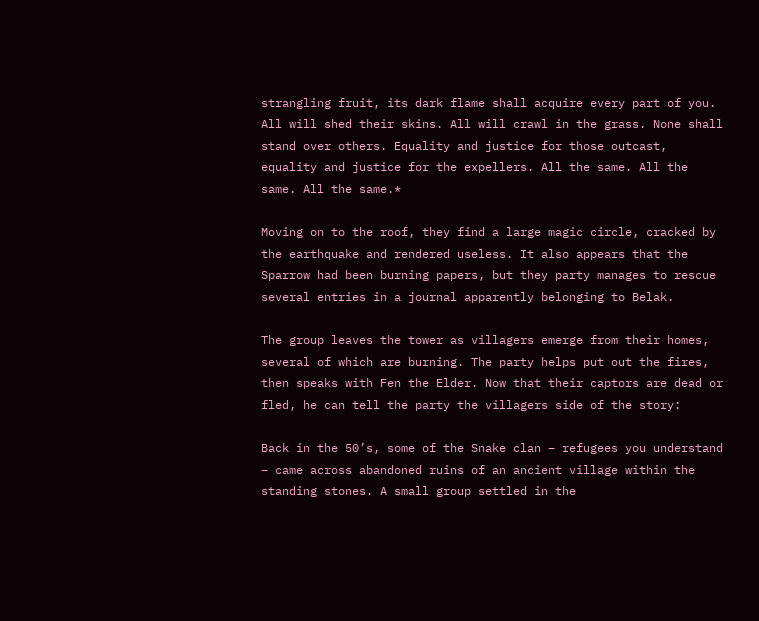strangling fruit, its dark flame shall acquire every part of you. All will shed their skins. All will crawl in the grass. None shall stand over others. Equality and justice for those outcast, equality and justice for the expellers. All the same. All the same. All the same.*

Moving on to the roof, they find a large magic circle, cracked by the earthquake and rendered useless. It also appears that the Sparrow had been burning papers, but they party manages to rescue several entries in a journal apparently belonging to Belak.

The group leaves the tower as villagers emerge from their homes, several of which are burning. The party helps put out the fires, then speaks with Fen the Elder. Now that their captors are dead or fled, he can tell the party the villagers side of the story:

Back in the 50’s, some of the Snake clan – refugees you understand – came across abandoned ruins of an ancient village within the standing stones. A small group settled in the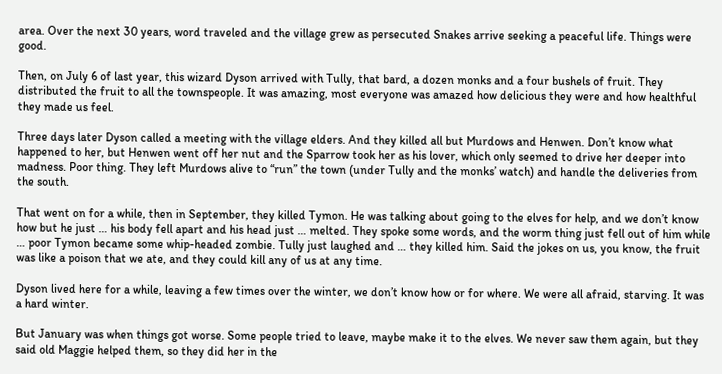area. Over the next 30 years, word traveled and the village grew as persecuted Snakes arrive seeking a peaceful life. Things were good.

Then, on July 6 of last year, this wizard Dyson arrived with Tully, that bard, a dozen monks and a four bushels of fruit. They distributed the fruit to all the townspeople. It was amazing, most everyone was amazed how delicious they were and how healthful they made us feel.

Three days later Dyson called a meeting with the village elders. And they killed all but Murdows and Henwen. Don’t know what happened to her, but Henwen went off her nut and the Sparrow took her as his lover, which only seemed to drive her deeper into madness. Poor thing. They left Murdows alive to “run” the town (under Tully and the monks’ watch) and handle the deliveries from the south.

That went on for a while, then in September, they killed Tymon. He was talking about going to the elves for help, and we don’t know how but he just … his body fell apart and his head just … melted. They spoke some words, and the worm thing just fell out of him while … poor Tymon became some whip-headed zombie. Tully just laughed and … they killed him. Said the jokes on us, you know, the fruit was like a poison that we ate, and they could kill any of us at any time.

Dyson lived here for a while, leaving a few times over the winter, we don’t know how or for where. We were all afraid, starving. It was a hard winter.

But January was when things got worse. Some people tried to leave, maybe make it to the elves. We never saw them again, but they said old Maggie helped them, so they did her in the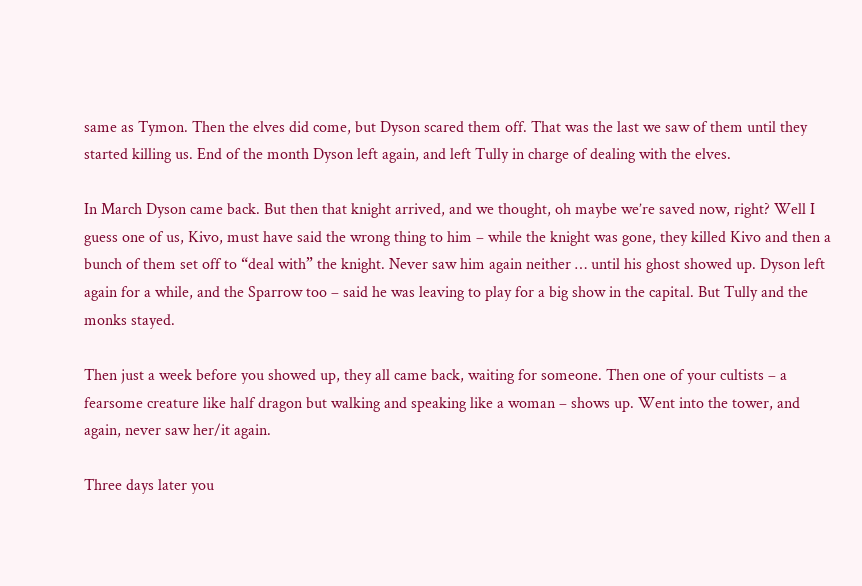same as Tymon. Then the elves did come, but Dyson scared them off. That was the last we saw of them until they started killing us. End of the month Dyson left again, and left Tully in charge of dealing with the elves.

In March Dyson came back. But then that knight arrived, and we thought, oh maybe we’re saved now, right? Well I guess one of us, Kivo, must have said the wrong thing to him – while the knight was gone, they killed Kivo and then a bunch of them set off to “deal with” the knight. Never saw him again neither … until his ghost showed up. Dyson left again for a while, and the Sparrow too – said he was leaving to play for a big show in the capital. But Tully and the monks stayed.

Then just a week before you showed up, they all came back, waiting for someone. Then one of your cultists – a fearsome creature like half dragon but walking and speaking like a woman – shows up. Went into the tower, and again, never saw her/it again.

Three days later you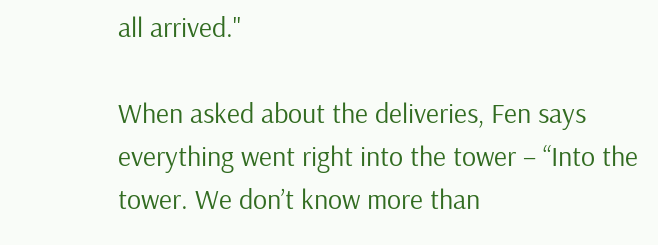all arrived."

When asked about the deliveries, Fen says everything went right into the tower – “Into the tower. We don’t know more than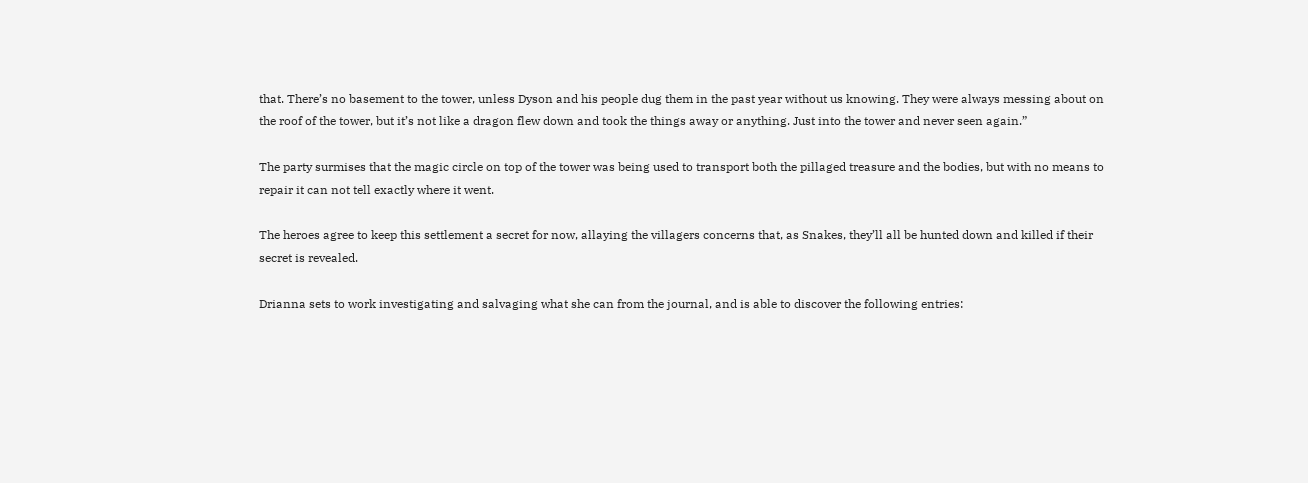that. There’s no basement to the tower, unless Dyson and his people dug them in the past year without us knowing. They were always messing about on the roof of the tower, but it’s not like a dragon flew down and took the things away or anything. Just into the tower and never seen again.”

The party surmises that the magic circle on top of the tower was being used to transport both the pillaged treasure and the bodies, but with no means to repair it can not tell exactly where it went.

The heroes agree to keep this settlement a secret for now, allaying the villagers concerns that, as Snakes, they’ll all be hunted down and killed if their secret is revealed.

Drianna sets to work investigating and salvaging what she can from the journal, and is able to discover the following entries: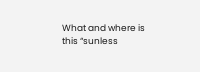What and where is this “sunless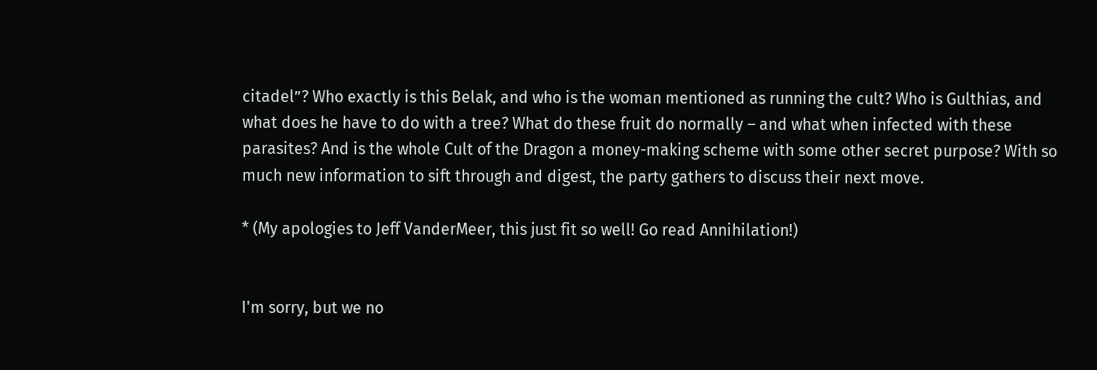citadel”? Who exactly is this Belak, and who is the woman mentioned as running the cult? Who is Gulthias, and what does he have to do with a tree? What do these fruit do normally – and what when infected with these parasites? And is the whole Cult of the Dragon a money-making scheme with some other secret purpose? With so much new information to sift through and digest, the party gathers to discuss their next move.

* (My apologies to Jeff VanderMeer, this just fit so well! Go read Annihilation!)


I'm sorry, but we no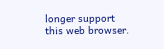longer support this web browser.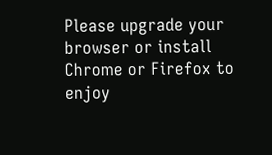Please upgrade your browser or install Chrome or Firefox to enjoy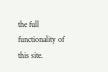the full functionality of this site.